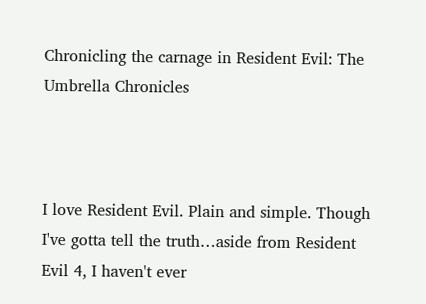Chronicling the carnage in Resident Evil: The Umbrella Chronicles



I love Resident Evil. Plain and simple. Though I've gotta tell the truth…aside from Resident Evil 4, I haven't ever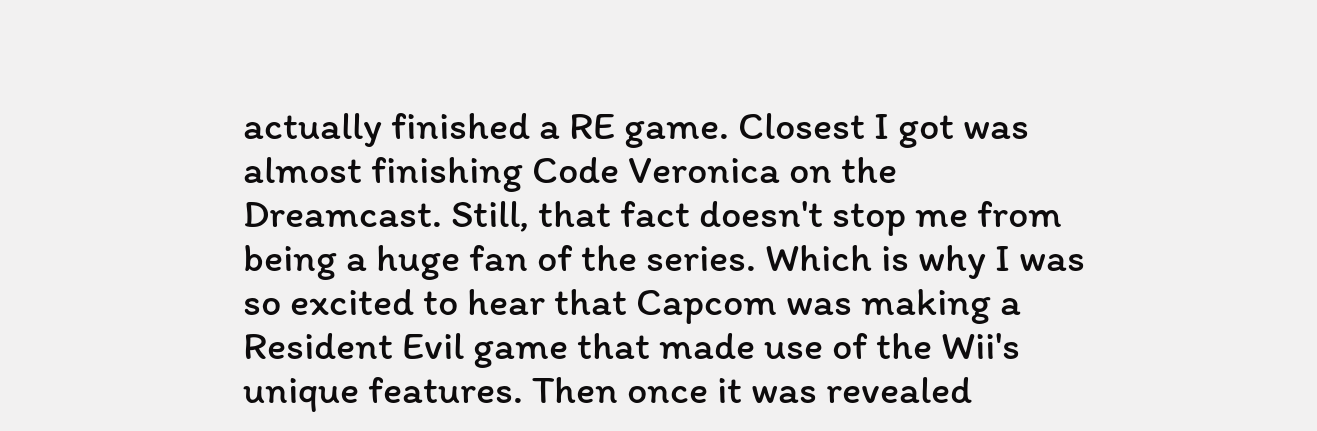actually finished a RE game. Closest I got was almost finishing Code Veronica on the Dreamcast. Still, that fact doesn't stop me from being a huge fan of the series. Which is why I was so excited to hear that Capcom was making a Resident Evil game that made use of the Wii's unique features. Then once it was revealed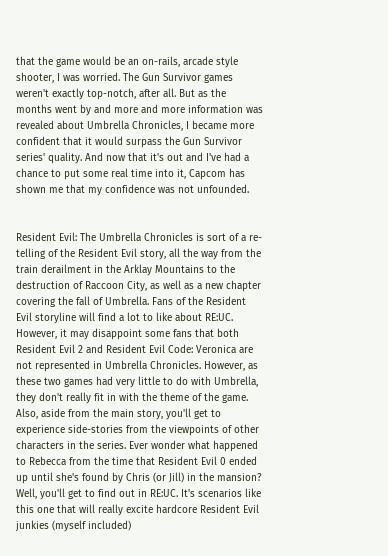that the game would be an on-rails, arcade style shooter, I was worried. The Gun Survivor games weren't exactly top-notch, after all. But as the months went by and more and more information was revealed about Umbrella Chronicles, I became more confident that it would surpass the Gun Survivor series' quality. And now that it's out and I've had a chance to put some real time into it, Capcom has shown me that my confidence was not unfounded.


Resident Evil: The Umbrella Chronicles is sort of a re-telling of the Resident Evil story, all the way from the train derailment in the Arklay Mountains to the destruction of Raccoon City, as well as a new chapter covering the fall of Umbrella. Fans of the Resident Evil storyline will find a lot to like about RE:UC. However, it may disappoint some fans that both Resident Evil 2 and Resident Evil Code: Veronica are not represented in Umbrella Chronicles. However, as these two games had very little to do with Umbrella, they don't really fit in with the theme of the game. Also, aside from the main story, you'll get to experience side-stories from the viewpoints of other characters in the series. Ever wonder what happened to Rebecca from the time that Resident Evil 0 ended up until she's found by Chris (or Jill) in the mansion? Well, you'll get to find out in RE:UC. It's scenarios like this one that will really excite hardcore Resident Evil junkies (myself included)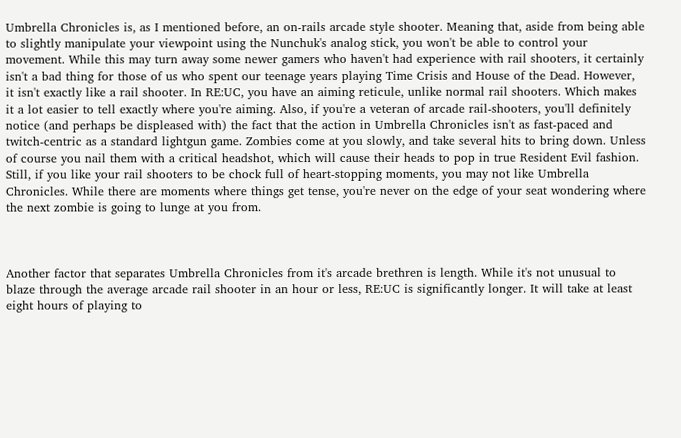Umbrella Chronicles is, as I mentioned before, an on-rails arcade style shooter. Meaning that, aside from being able to slightly manipulate your viewpoint using the Nunchuk's analog stick, you won't be able to control your movement. While this may turn away some newer gamers who haven't had experience with rail shooters, it certainly isn't a bad thing for those of us who spent our teenage years playing Time Crisis and House of the Dead. However, it isn't exactly like a rail shooter. In RE:UC, you have an aiming reticule, unlike normal rail shooters. Which makes it a lot easier to tell exactly where you're aiming. Also, if you're a veteran of arcade rail-shooters, you'll definitely notice (and perhaps be displeased with) the fact that the action in Umbrella Chronicles isn't as fast-paced and twitch-centric as a standard lightgun game. Zombies come at you slowly, and take several hits to bring down. Unless of course you nail them with a critical headshot, which will cause their heads to pop in true Resident Evil fashion. Still, if you like your rail shooters to be chock full of heart-stopping moments, you may not like Umbrella Chronicles. While there are moments where things get tense, you're never on the edge of your seat wondering where the next zombie is going to lunge at you from.



Another factor that separates Umbrella Chronicles from it's arcade brethren is length. While it's not unusual to blaze through the average arcade rail shooter in an hour or less, RE:UC is significantly longer. It will take at least eight hours of playing to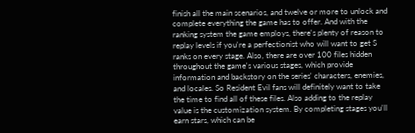finish all the main scenarios, and twelve or more to unlock and complete everything the game has to offer. And with the ranking system the game employs, there's plenty of reason to replay levels if you're a perfectionist who will want to get S ranks on every stage. Also, there are over 100 files hidden throughout the game's various stages, which provide information and backstory on the series' characters, enemies, and locales. So Resident Evil fans will definitely want to take the time to find all of these files. Also adding to the replay value is the customization system. By completing stages you'll earn stars, which can be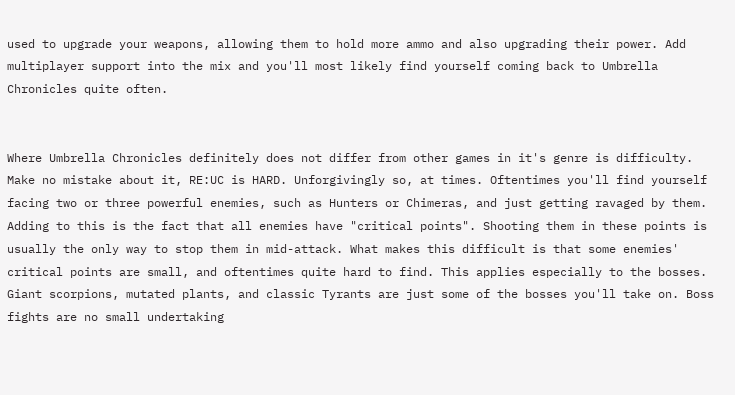used to upgrade your weapons, allowing them to hold more ammo and also upgrading their power. Add multiplayer support into the mix and you'll most likely find yourself coming back to Umbrella Chronicles quite often.


Where Umbrella Chronicles definitely does not differ from other games in it's genre is difficulty. Make no mistake about it, RE:UC is HARD. Unforgivingly so, at times. Oftentimes you'll find yourself facing two or three powerful enemies, such as Hunters or Chimeras, and just getting ravaged by them. Adding to this is the fact that all enemies have "critical points". Shooting them in these points is usually the only way to stop them in mid-attack. What makes this difficult is that some enemies' critical points are small, and oftentimes quite hard to find. This applies especially to the bosses. Giant scorpions, mutated plants, and classic Tyrants are just some of the bosses you'll take on. Boss fights are no small undertaking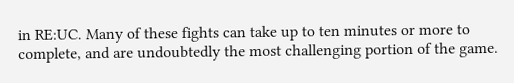in RE:UC. Many of these fights can take up to ten minutes or more to complete, and are undoubtedly the most challenging portion of the game.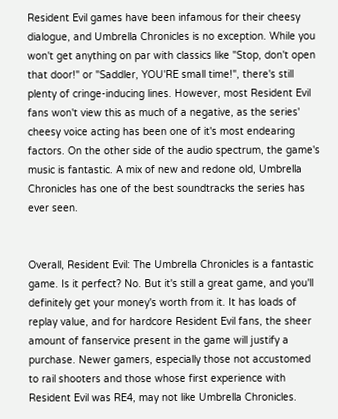Resident Evil games have been infamous for their cheesy dialogue, and Umbrella Chronicles is no exception. While you won't get anything on par with classics like "Stop, don't open that door!" or "Saddler, YOU'RE small time!", there's still plenty of cringe-inducing lines. However, most Resident Evil fans won't view this as much of a negative, as the series' cheesy voice acting has been one of it's most endearing factors. On the other side of the audio spectrum, the game's music is fantastic. A mix of new and redone old, Umbrella Chronicles has one of the best soundtracks the series has ever seen.


Overall, Resident Evil: The Umbrella Chronicles is a fantastic game. Is it perfect? No. But it's still a great game, and you'll definitely get your money's worth from it. It has loads of replay value, and for hardcore Resident Evil fans, the sheer amount of fanservice present in the game will justify a purchase. Newer gamers, especially those not accustomed to rail shooters and those whose first experience with Resident Evil was RE4, may not like Umbrella Chronicles.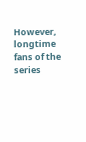However, longtime fans of the series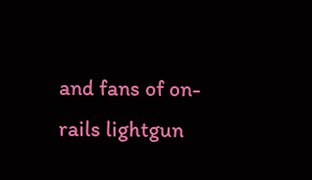and fans of on-rails lightgun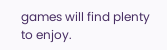games will find plenty to enjoy.